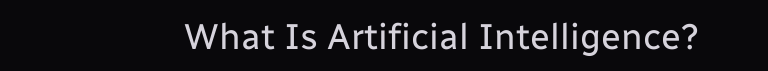What Is Artificial Intelligence?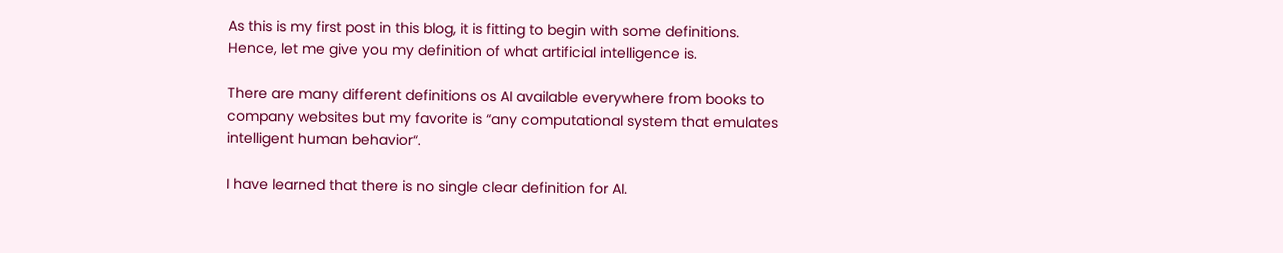As this is my first post in this blog, it is fitting to begin with some definitions. Hence, let me give you my definition of what artificial intelligence is.

There are many different definitions os AI available everywhere from books to company websites but my favorite is “any computational system that emulates intelligent human behavior“.

I have learned that there is no single clear definition for AI.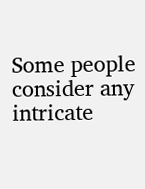Some people consider any intricate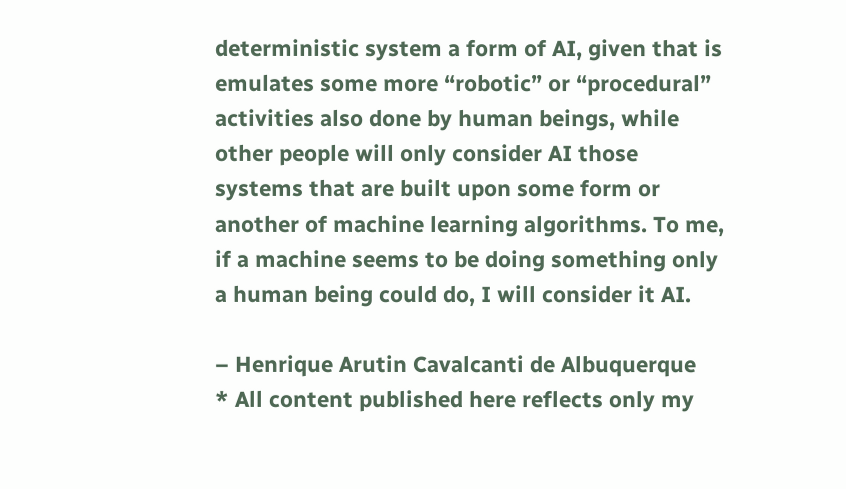deterministic system a form of AI, given that is emulates some more “robotic” or “procedural” activities also done by human beings, while other people will only consider AI those systems that are built upon some form or another of machine learning algorithms. To me, if a machine seems to be doing something only a human being could do, I will consider it AI.

– Henrique Arutin Cavalcanti de Albuquerque
* All content published here reflects only my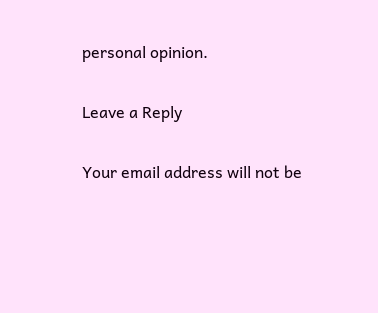personal opinion.

Leave a Reply

Your email address will not be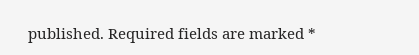published. Required fields are marked *